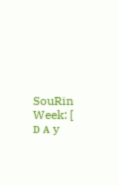SouRin Week: [ ᴅ ᴀ y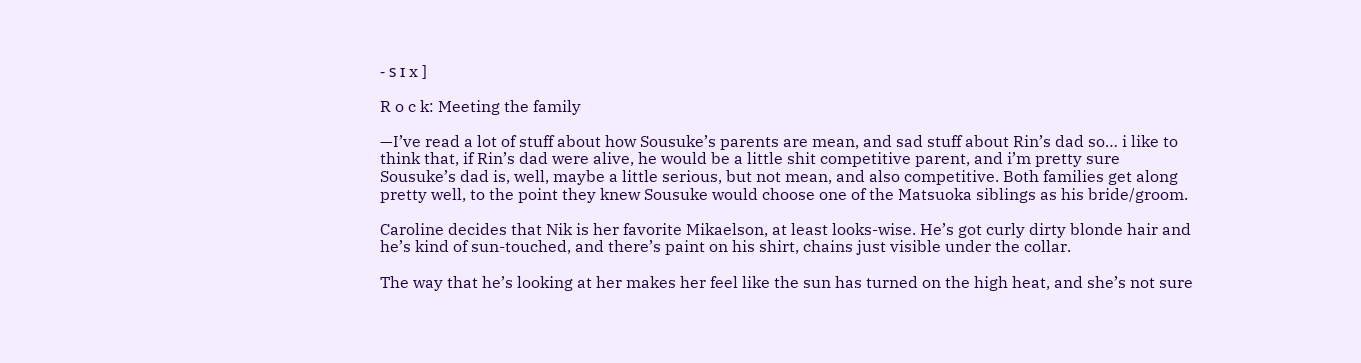- ѕ ɪ x ]

R o c k: Meeting the family

—I’ve read a lot of stuff about how Sousuke’s parents are mean, and sad stuff about Rin’s dad so… i like to think that, if Rin’s dad were alive, he would be a little shit competitive parent, and i’m pretty sure Sousuke’s dad is, well, maybe a little serious, but not mean, and also competitive. Both families get along pretty well, to the point they knew Sousuke would choose one of the Matsuoka siblings as his bride/groom.

Caroline decides that Nik is her favorite Mikaelson, at least looks-wise. He’s got curly dirty blonde hair and he’s kind of sun-touched, and there’s paint on his shirt, chains just visible under the collar.

The way that he’s looking at her makes her feel like the sun has turned on the high heat, and she’s not sure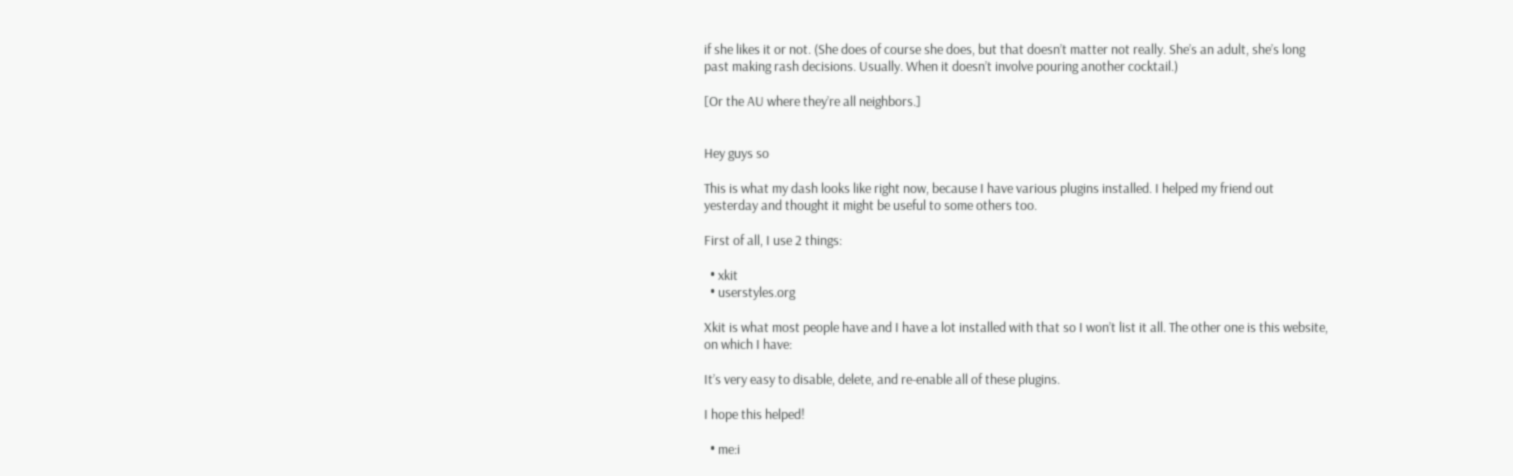if she likes it or not. (She does of course she does, but that doesn’t matter not really. She’s an adult, she’s long past making rash decisions. Usually. When it doesn’t involve pouring another cocktail.)

[Or the AU where they’re all neighbors.]


Hey guys so

This is what my dash looks like right now, because I have various plugins installed. I helped my friend out yesterday and thought it might be useful to some others too.

First of all, I use 2 things:

  • xkit
  • userstyles.org

Xkit is what most people have and I have a lot installed with that so I won’t list it all. The other one is this website, on which I have:

It’s very easy to disable, delete, and re-enable all of these plugins.

I hope this helped!

  • me:i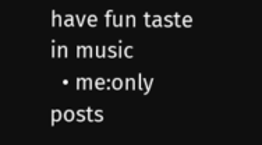have fun taste in music
  • me:only posts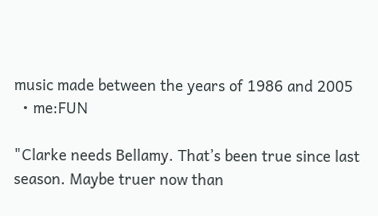music made between the years of 1986 and 2005
  • me:FUN

"Clarke needs Bellamy. That’s been true since last season. Maybe truer now than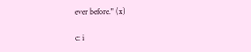ever before." (x)

c: i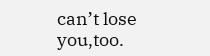can’t lose you,too.